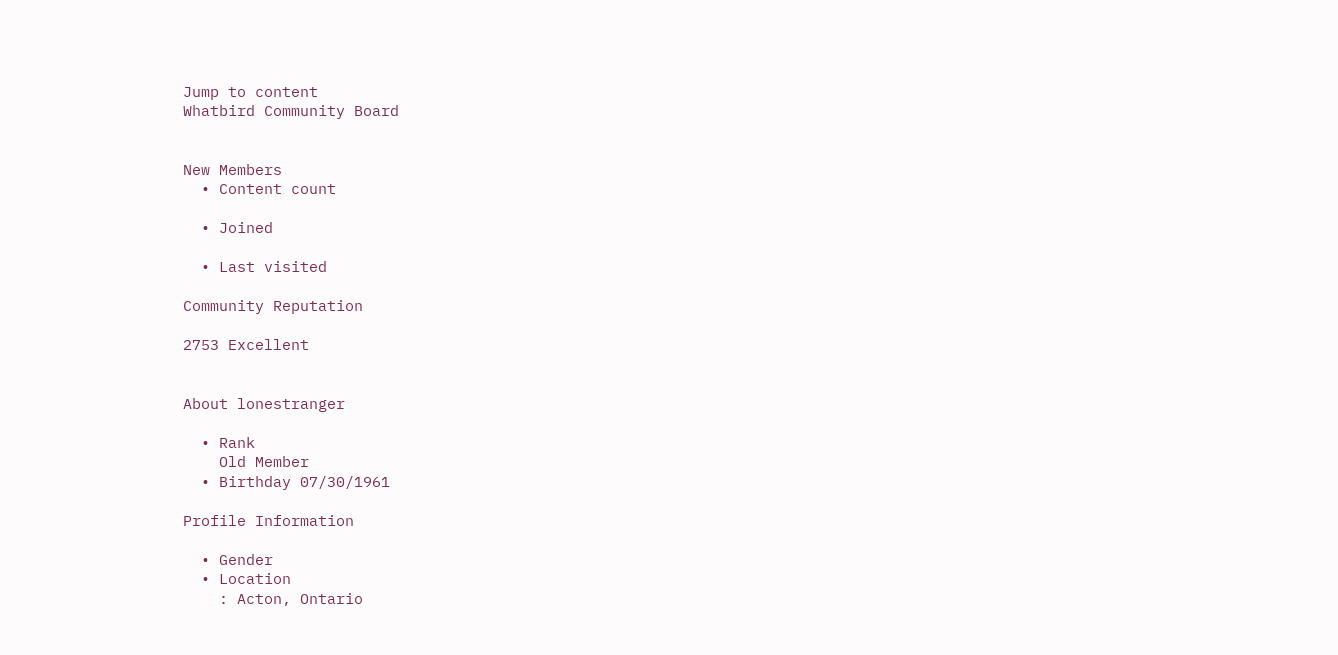Jump to content
Whatbird Community Board


New Members
  • Content count

  • Joined

  • Last visited

Community Reputation

2753 Excellent


About lonestranger

  • Rank
    Old Member
  • Birthday 07/30/1961

Profile Information

  • Gender
  • Location
    : Acton, Ontario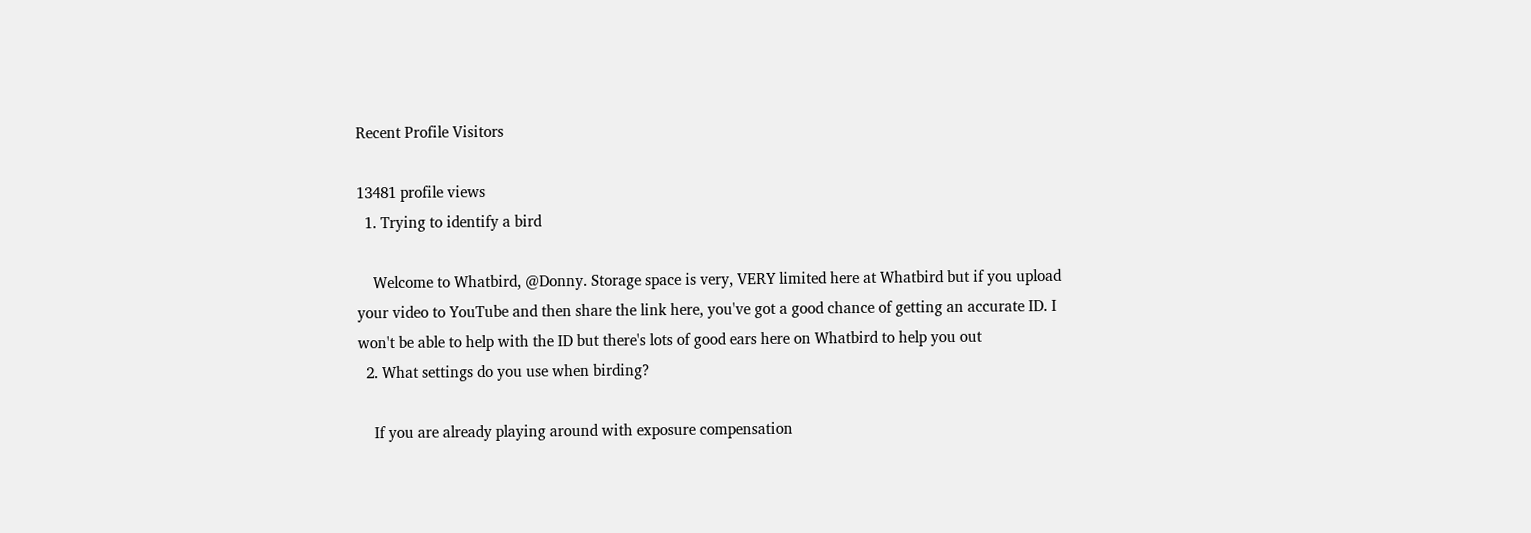Recent Profile Visitors

13481 profile views
  1. Trying to identify a bird

    Welcome to Whatbird, @Donny. Storage space is very, VERY limited here at Whatbird but if you upload your video to YouTube and then share the link here, you've got a good chance of getting an accurate ID. I won't be able to help with the ID but there's lots of good ears here on Whatbird to help you out
  2. What settings do you use when birding?

    If you are already playing around with exposure compensation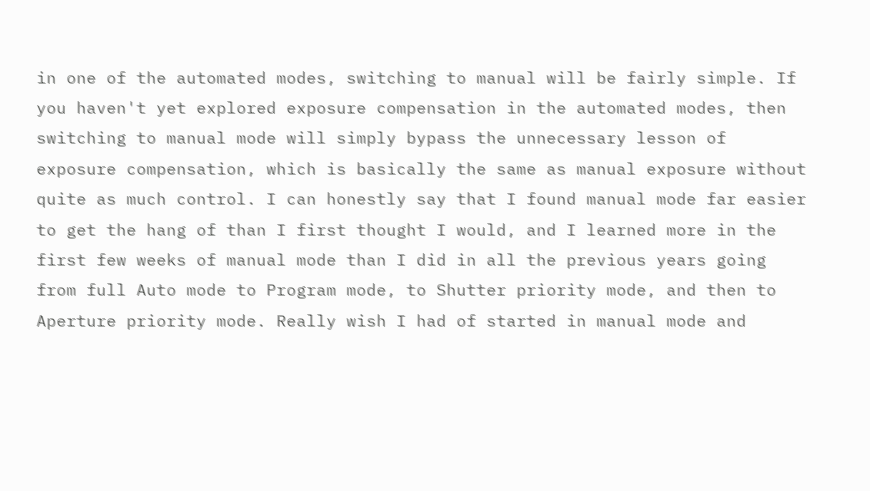in one of the automated modes, switching to manual will be fairly simple. If you haven't yet explored exposure compensation in the automated modes, then switching to manual mode will simply bypass the unnecessary lesson of exposure compensation, which is basically the same as manual exposure without quite as much control. I can honestly say that I found manual mode far easier to get the hang of than I first thought I would, and I learned more in the first few weeks of manual mode than I did in all the previous years going from full Auto mode to Program mode, to Shutter priority mode, and then to Aperture priority mode. Really wish I had of started in manual mode and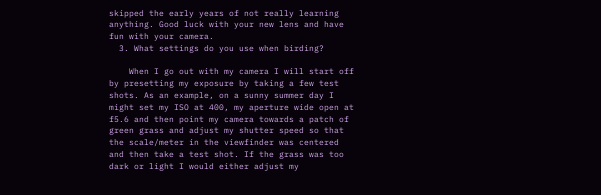skipped the early years of not really learning anything. Good luck with your new lens and have fun with your camera.
  3. What settings do you use when birding?

    When I go out with my camera I will start off by presetting my exposure by taking a few test shots. As an example, on a sunny summer day I might set my ISO at 400, my aperture wide open at f5.6 and then point my camera towards a patch of green grass and adjust my shutter speed so that the scale/meter in the viewfinder was centered and then take a test shot. If the grass was too dark or light I would either adjust my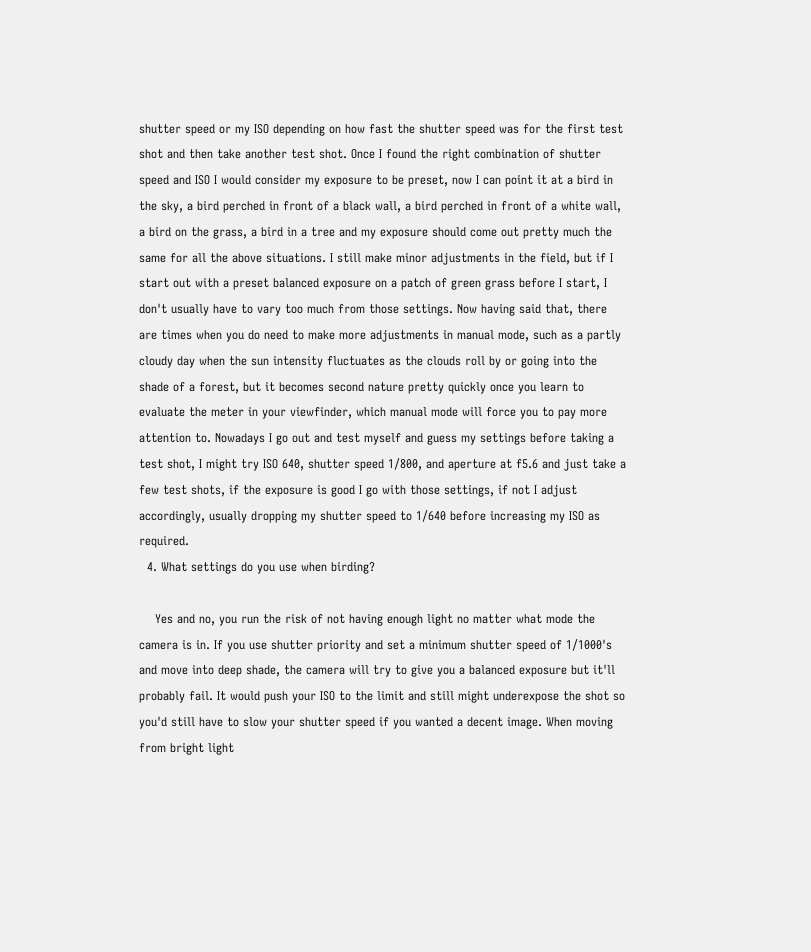shutter speed or my ISO depending on how fast the shutter speed was for the first test shot and then take another test shot. Once I found the right combination of shutter speed and ISO I would consider my exposure to be preset, now I can point it at a bird in the sky, a bird perched in front of a black wall, a bird perched in front of a white wall, a bird on the grass, a bird in a tree and my exposure should come out pretty much the same for all the above situations. I still make minor adjustments in the field, but if I start out with a preset balanced exposure on a patch of green grass before I start, I don't usually have to vary too much from those settings. Now having said that, there are times when you do need to make more adjustments in manual mode, such as a partly cloudy day when the sun intensity fluctuates as the clouds roll by or going into the shade of a forest, but it becomes second nature pretty quickly once you learn to evaluate the meter in your viewfinder, which manual mode will force you to pay more attention to. Nowadays I go out and test myself and guess my settings before taking a test shot, I might try ISO 640, shutter speed 1/800, and aperture at f5.6 and just take a few test shots, if the exposure is good I go with those settings, if not I adjust accordingly, usually dropping my shutter speed to 1/640 before increasing my ISO as required.
  4. What settings do you use when birding?

    Yes and no, you run the risk of not having enough light no matter what mode the camera is in. If you use shutter priority and set a minimum shutter speed of 1/1000's and move into deep shade, the camera will try to give you a balanced exposure but it'll probably fail. It would push your ISO to the limit and still might underexpose the shot so you'd still have to slow your shutter speed if you wanted a decent image. When moving from bright light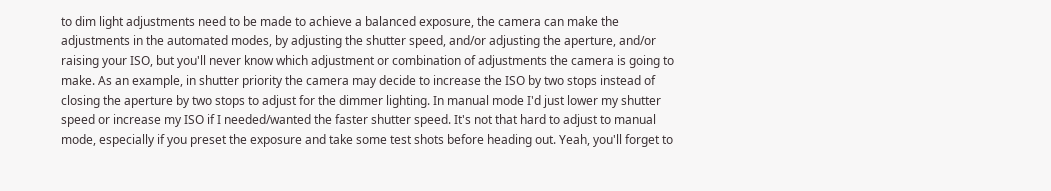to dim light adjustments need to be made to achieve a balanced exposure, the camera can make the adjustments in the automated modes, by adjusting the shutter speed, and/or adjusting the aperture, and/or raising your ISO, but you'll never know which adjustment or combination of adjustments the camera is going to make. As an example, in shutter priority the camera may decide to increase the ISO by two stops instead of closing the aperture by two stops to adjust for the dimmer lighting. In manual mode I'd just lower my shutter speed or increase my ISO if I needed/wanted the faster shutter speed. It's not that hard to adjust to manual mode, especially if you preset the exposure and take some test shots before heading out. Yeah, you'll forget to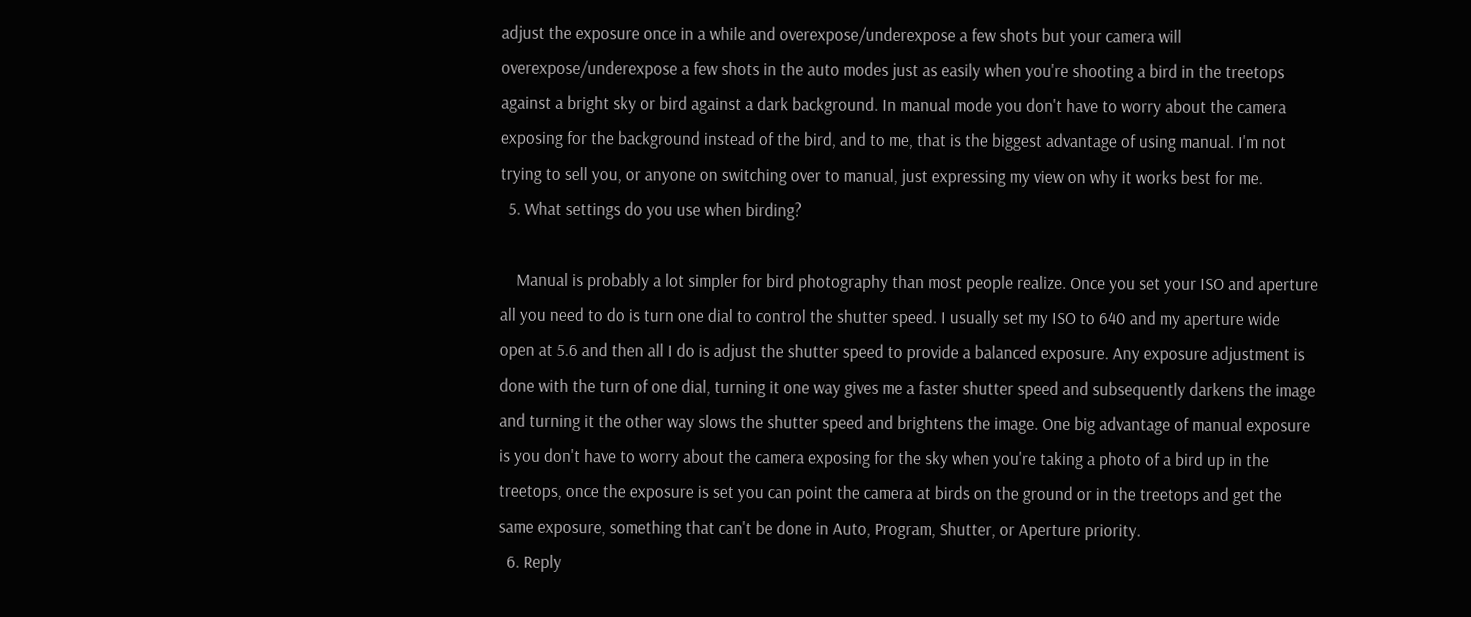adjust the exposure once in a while and overexpose/underexpose a few shots but your camera will overexpose/underexpose a few shots in the auto modes just as easily when you're shooting a bird in the treetops against a bright sky or bird against a dark background. In manual mode you don't have to worry about the camera exposing for the background instead of the bird, and to me, that is the biggest advantage of using manual. I'm not trying to sell you, or anyone on switching over to manual, just expressing my view on why it works best for me.
  5. What settings do you use when birding?

    Manual is probably a lot simpler for bird photography than most people realize. Once you set your ISO and aperture all you need to do is turn one dial to control the shutter speed. I usually set my ISO to 640 and my aperture wide open at 5.6 and then all I do is adjust the shutter speed to provide a balanced exposure. Any exposure adjustment is done with the turn of one dial, turning it one way gives me a faster shutter speed and subsequently darkens the image and turning it the other way slows the shutter speed and brightens the image. One big advantage of manual exposure is you don't have to worry about the camera exposing for the sky when you're taking a photo of a bird up in the treetops, once the exposure is set you can point the camera at birds on the ground or in the treetops and get the same exposure, something that can't be done in Auto, Program, Shutter, or Aperture priority.
  6. Reply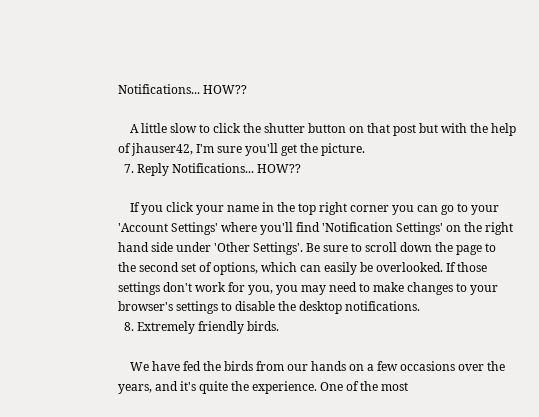Notifications... HOW??

    A little slow to click the shutter button on that post but with the help of jhauser42, I'm sure you'll get the picture.
  7. Reply Notifications... HOW??

    If you click your name in the top right corner you can go to your 'Account Settings' where you'll find 'Notification Settings' on the right hand side under 'Other Settings'. Be sure to scroll down the page to the second set of options, which can easily be overlooked. If those settings don't work for you, you may need to make changes to your browser's settings to disable the desktop notifications.
  8. Extremely friendly birds.

    We have fed the birds from our hands on a few occasions over the years, and it's quite the experience. One of the most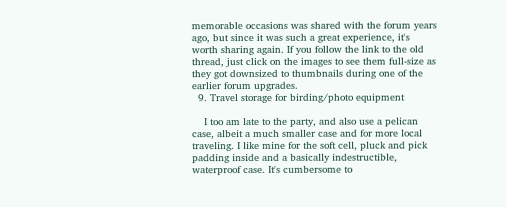memorable occasions was shared with the forum years ago, but since it was such a great experience, it's worth sharing again. If you follow the link to the old thread, just click on the images to see them full-size as they got downsized to thumbnails during one of the earlier forum upgrades.
  9. Travel storage for birding/photo equipment

    I too am late to the party, and also use a pelican case, albeit a much smaller case and for more local traveling. I like mine for the soft cell, pluck and pick padding inside and a basically indestructible, waterproof case. It's cumbersome to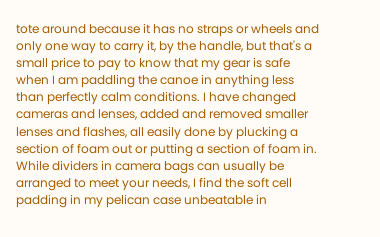tote around because it has no straps or wheels and only one way to carry it, by the handle, but that's a small price to pay to know that my gear is safe when I am paddling the canoe in anything less than perfectly calm conditions. I have changed cameras and lenses, added and removed smaller lenses and flashes, all easily done by plucking a section of foam out or putting a section of foam in. While dividers in camera bags can usually be arranged to meet your needs, I find the soft cell padding in my pelican case unbeatable in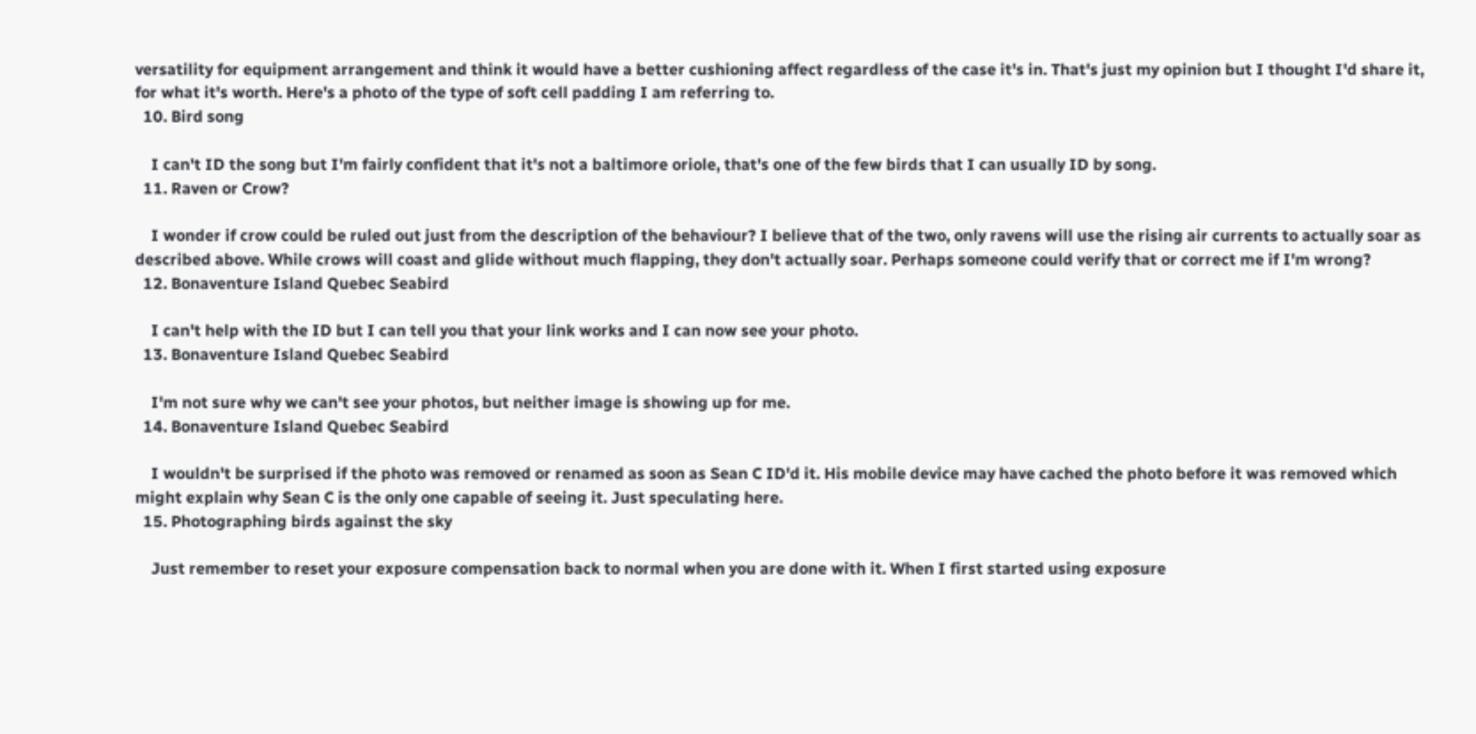versatility for equipment arrangement and think it would have a better cushioning affect regardless of the case it's in. That's just my opinion but I thought I'd share it, for what it's worth. Here's a photo of the type of soft cell padding I am referring to.
  10. Bird song

    I can't ID the song but I'm fairly confident that it's not a baltimore oriole, that's one of the few birds that I can usually ID by song.
  11. Raven or Crow?

    I wonder if crow could be ruled out just from the description of the behaviour? I believe that of the two, only ravens will use the rising air currents to actually soar as described above. While crows will coast and glide without much flapping, they don't actually soar. Perhaps someone could verify that or correct me if I'm wrong?
  12. Bonaventure Island Quebec Seabird

    I can't help with the ID but I can tell you that your link works and I can now see your photo.
  13. Bonaventure Island Quebec Seabird

    I'm not sure why we can't see your photos, but neither image is showing up for me.
  14. Bonaventure Island Quebec Seabird

    I wouldn't be surprised if the photo was removed or renamed as soon as Sean C ID'd it. His mobile device may have cached the photo before it was removed which might explain why Sean C is the only one capable of seeing it. Just speculating here.
  15. Photographing birds against the sky

    Just remember to reset your exposure compensation back to normal when you are done with it. When I first started using exposure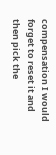compensation I would forget to reset it and then pick the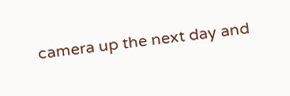camera up the next day and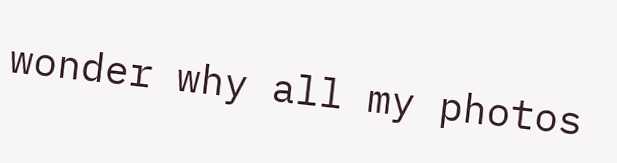wonder why all my photos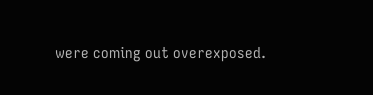were coming out overexposed.